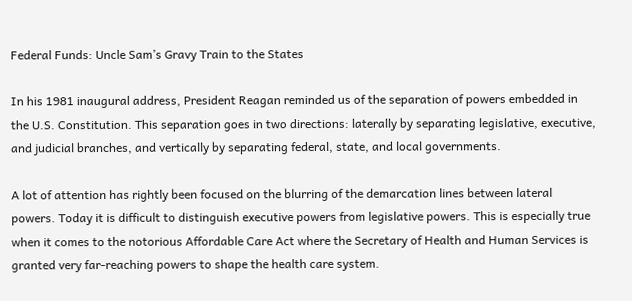Federal Funds: Uncle Sam’s Gravy Train to the States

In his 1981 inaugural address, President Reagan reminded us of the separation of powers embedded in the U.S. Constitution. This separation goes in two directions: laterally by separating legislative, executive, and judicial branches, and vertically by separating federal, state, and local governments.

A lot of attention has rightly been focused on the blurring of the demarcation lines between lateral powers. Today it is difficult to distinguish executive powers from legislative powers. This is especially true when it comes to the notorious Affordable Care Act where the Secretary of Health and Human Services is granted very far-reaching powers to shape the health care system.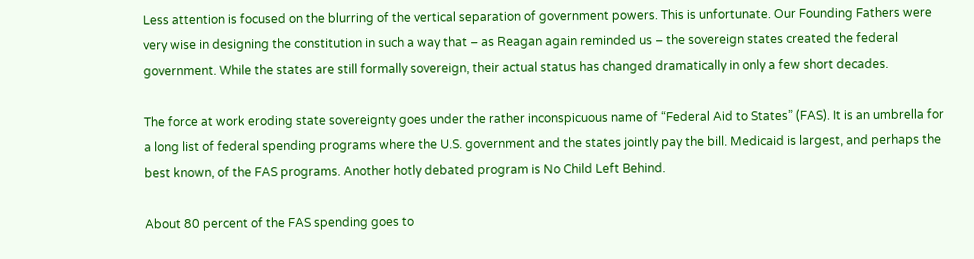Less attention is focused on the blurring of the vertical separation of government powers. This is unfortunate. Our Founding Fathers were very wise in designing the constitution in such a way that – as Reagan again reminded us – the sovereign states created the federal government. While the states are still formally sovereign, their actual status has changed dramatically in only a few short decades.

The force at work eroding state sovereignty goes under the rather inconspicuous name of “Federal Aid to States” (FAS). It is an umbrella for a long list of federal spending programs where the U.S. government and the states jointly pay the bill. Medicaid is largest, and perhaps the best known, of the FAS programs. Another hotly debated program is No Child Left Behind.

About 80 percent of the FAS spending goes to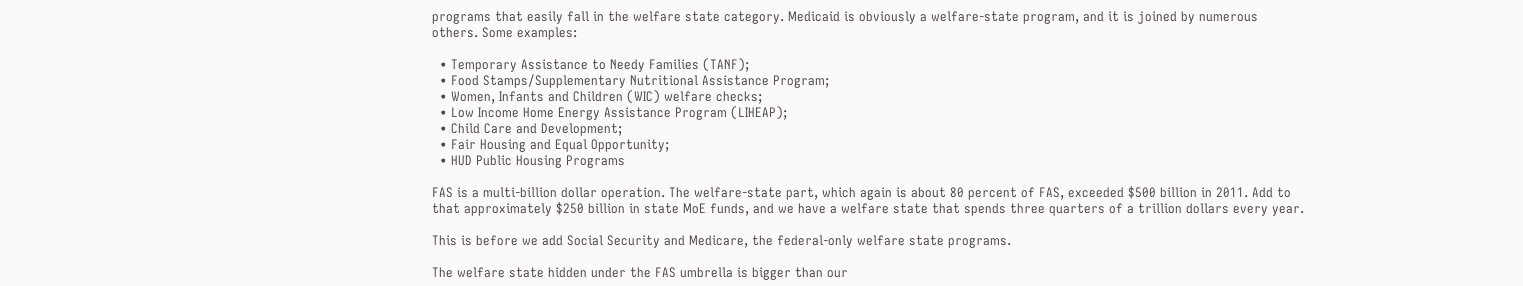programs that easily fall in the welfare state category. Medicaid is obviously a welfare-state program, and it is joined by numerous others. Some examples:

  • Temporary Assistance to Needy Families (TANF);
  • Food Stamps/Supplementary Nutritional Assistance Program;
  • Women, Infants and Children (WIC) welfare checks;
  • Low Income Home Energy Assistance Program (LIHEAP);
  • Child Care and Development;
  • Fair Housing and Equal Opportunity;
  • HUD Public Housing Programs

FAS is a multi-billion dollar operation. The welfare-state part, which again is about 80 percent of FAS, exceeded $500 billion in 2011. Add to that approximately $250 billion in state MoE funds, and we have a welfare state that spends three quarters of a trillion dollars every year.

This is before we add Social Security and Medicare, the federal-only welfare state programs.

The welfare state hidden under the FAS umbrella is bigger than our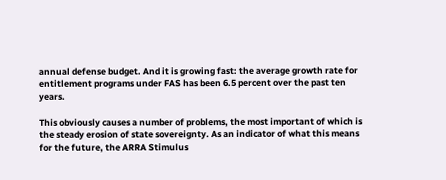annual defense budget. And it is growing fast: the average growth rate for entitlement programs under FAS has been 6.5 percent over the past ten years.

This obviously causes a number of problems, the most important of which is the steady erosion of state sovereignty. As an indicator of what this means for the future, the ARRA Stimulus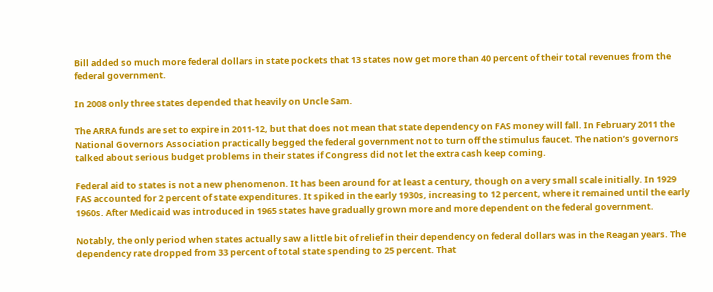Bill added so much more federal dollars in state pockets that 13 states now get more than 40 percent of their total revenues from the federal government.

In 2008 only three states depended that heavily on Uncle Sam.

The ARRA funds are set to expire in 2011-12, but that does not mean that state dependency on FAS money will fall. In February 2011 the National Governors Association practically begged the federal government not to turn off the stimulus faucet. The nation’s governors talked about serious budget problems in their states if Congress did not let the extra cash keep coming.

Federal aid to states is not a new phenomenon. It has been around for at least a century, though on a very small scale initially. In 1929 FAS accounted for 2 percent of state expenditures. It spiked in the early 1930s, increasing to 12 percent, where it remained until the early 1960s. After Medicaid was introduced in 1965 states have gradually grown more and more dependent on the federal government.

Notably, the only period when states actually saw a little bit of relief in their dependency on federal dollars was in the Reagan years. The dependency rate dropped from 33 percent of total state spending to 25 percent. That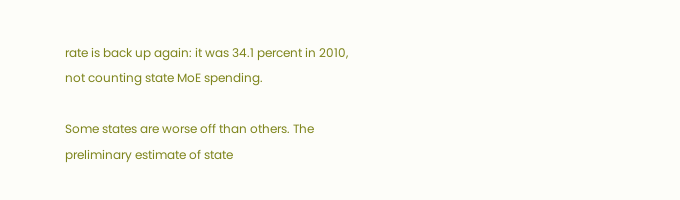rate is back up again: it was 34.1 percent in 2010, not counting state MoE spending.

Some states are worse off than others. The preliminary estimate of state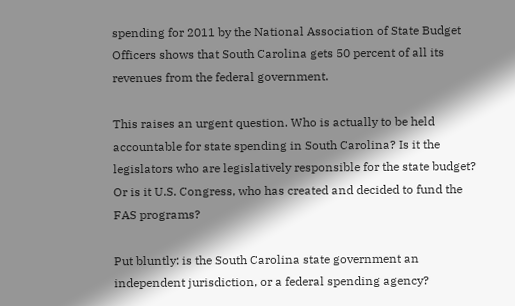spending for 2011 by the National Association of State Budget Officers shows that South Carolina gets 50 percent of all its revenues from the federal government.

This raises an urgent question. Who is actually to be held accountable for state spending in South Carolina? Is it the legislators who are legislatively responsible for the state budget? Or is it U.S. Congress, who has created and decided to fund the FAS programs?

Put bluntly: is the South Carolina state government an independent jurisdiction, or a federal spending agency?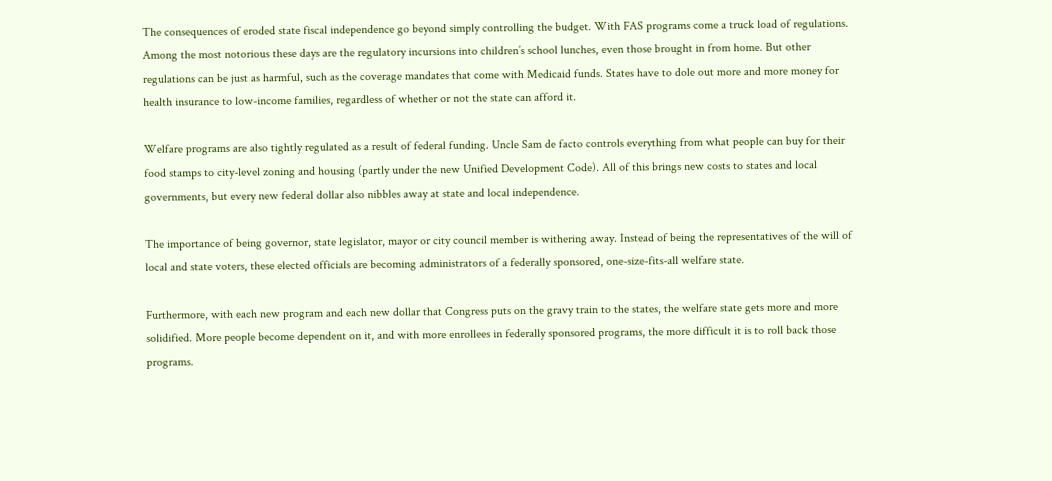The consequences of eroded state fiscal independence go beyond simply controlling the budget. With FAS programs come a truck load of regulations. Among the most notorious these days are the regulatory incursions into children’s school lunches, even those brought in from home. But other regulations can be just as harmful, such as the coverage mandates that come with Medicaid funds. States have to dole out more and more money for health insurance to low-income families, regardless of whether or not the state can afford it.

Welfare programs are also tightly regulated as a result of federal funding. Uncle Sam de facto controls everything from what people can buy for their food stamps to city-level zoning and housing (partly under the new Unified Development Code). All of this brings new costs to states and local governments, but every new federal dollar also nibbles away at state and local independence.

The importance of being governor, state legislator, mayor or city council member is withering away. Instead of being the representatives of the will of local and state voters, these elected officials are becoming administrators of a federally sponsored, one-size-fits-all welfare state.

Furthermore, with each new program and each new dollar that Congress puts on the gravy train to the states, the welfare state gets more and more solidified. More people become dependent on it, and with more enrollees in federally sponsored programs, the more difficult it is to roll back those programs.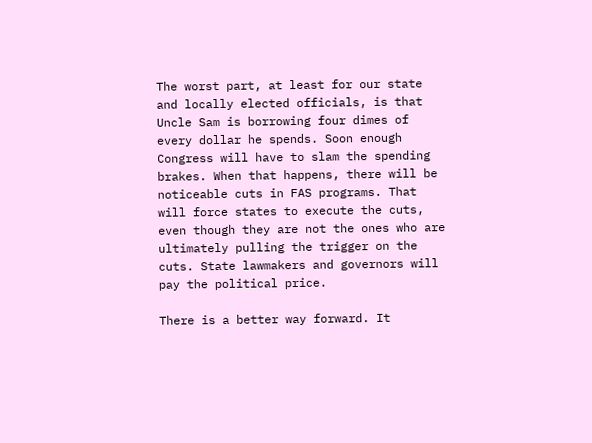The worst part, at least for our state and locally elected officials, is that Uncle Sam is borrowing four dimes of every dollar he spends. Soon enough Congress will have to slam the spending brakes. When that happens, there will be noticeable cuts in FAS programs. That will force states to execute the cuts, even though they are not the ones who are ultimately pulling the trigger on the cuts. State lawmakers and governors will pay the political price.

There is a better way forward. It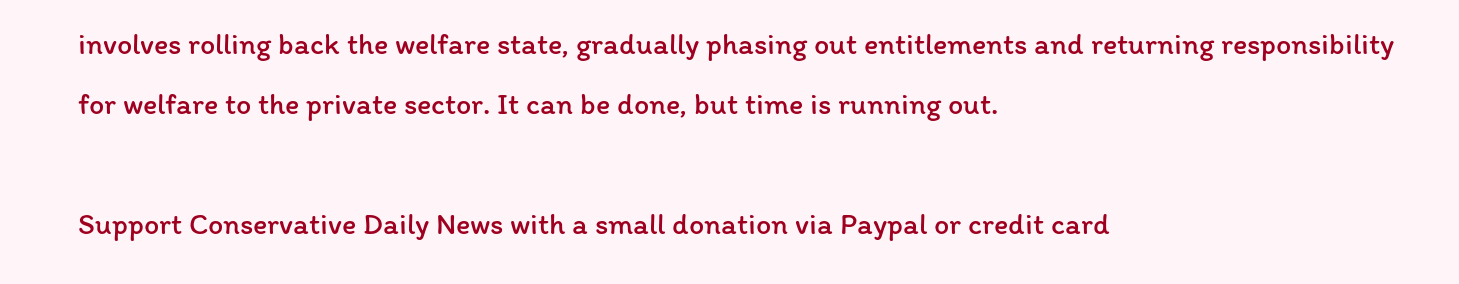involves rolling back the welfare state, gradually phasing out entitlements and returning responsibility for welfare to the private sector. It can be done, but time is running out.

Support Conservative Daily News with a small donation via Paypal or credit card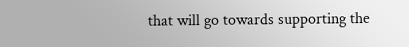that will go towards supporting the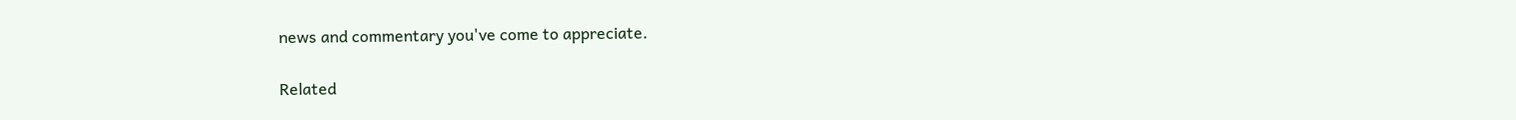news and commentary you've come to appreciate.

Related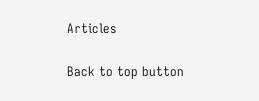Articles

Back to top button